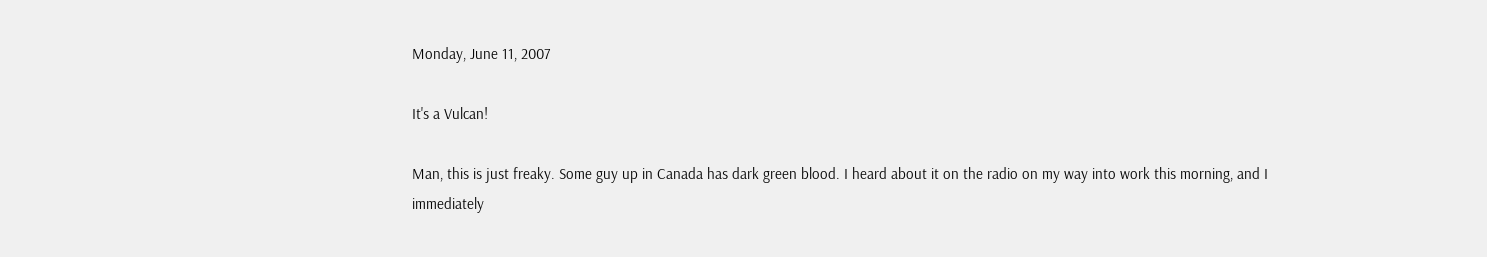Monday, June 11, 2007

It's a Vulcan!

Man, this is just freaky. Some guy up in Canada has dark green blood. I heard about it on the radio on my way into work this morning, and I immediately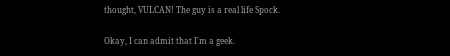thought, VULCAN! The guy is a real life Spock.

Okay, I can admit that I'm a geek.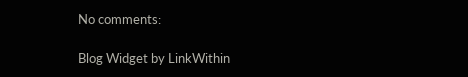No comments:

Blog Widget by LinkWithin